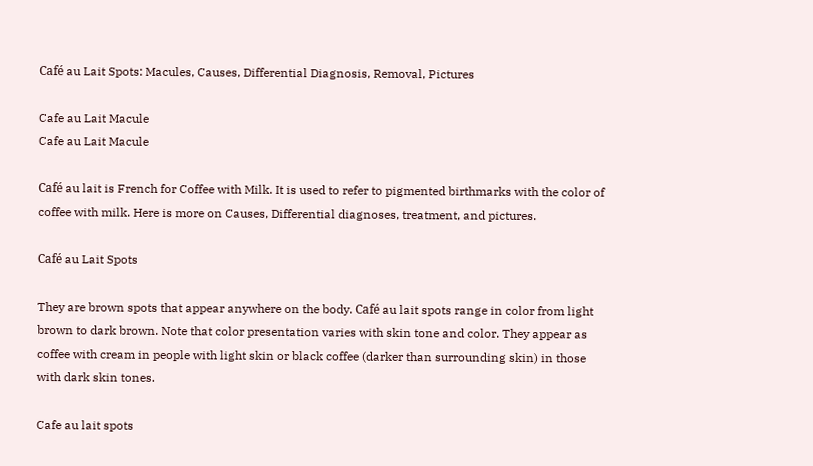Café au Lait Spots: Macules, Causes, Differential Diagnosis, Removal, Pictures

Cafe au Lait Macule
Cafe au Lait Macule

Café au lait is French for Coffee with Milk. It is used to refer to pigmented birthmarks with the color of coffee with milk. Here is more on Causes, Differential diagnoses, treatment, and pictures.

Café au Lait Spots

They are brown spots that appear anywhere on the body. Café au lait spots range in color from light brown to dark brown. Note that color presentation varies with skin tone and color. They appear as coffee with cream in people with light skin or black coffee (darker than surrounding skin) in those with dark skin tones.

Cafe au lait spots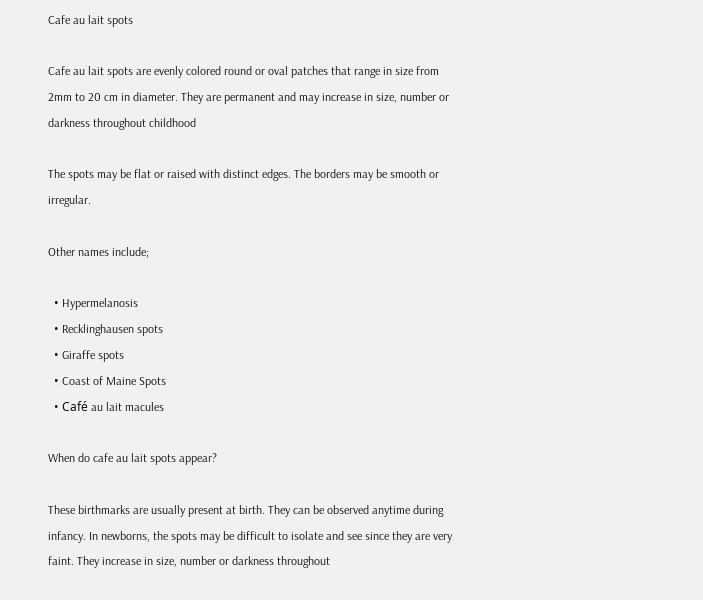Cafe au lait spots

Cafe au lait spots are evenly colored round or oval patches that range in size from 2mm to 20 cm in diameter. They are permanent and may increase in size, number or darkness throughout childhood

The spots may be flat or raised with distinct edges. The borders may be smooth or irregular.

Other names include;

  • Hypermelanosis
  • Recklinghausen spots
  • Giraffe spots
  • Coast of Maine Spots
  • Café au lait macules

When do cafe au lait spots appear?

These birthmarks are usually present at birth. They can be observed anytime during infancy. In newborns, the spots may be difficult to isolate and see since they are very faint. They increase in size, number or darkness throughout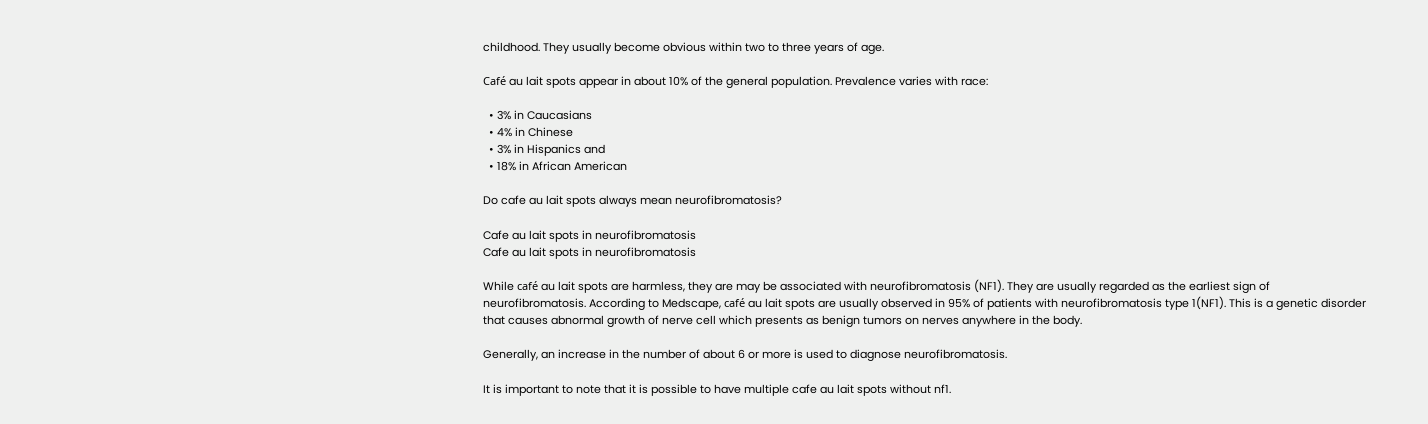childhood. They usually become obvious within two to three years of age.

Café au lait spots appear in about 10% of the general population. Prevalence varies with race:

  • 3% in Caucasians
  • 4% in Chinese
  • 3% in Hispanics and
  • 18% in African American

Do cafe au lait spots always mean neurofibromatosis?

Cafe au lait spots in neurofibromatosis
Cafe au lait spots in neurofibromatosis

While café au lait spots are harmless, they are may be associated with neurofibromatosis (NF1). They are usually regarded as the earliest sign of neurofibromatosis. According to Medscape, café au lait spots are usually observed in 95% of patients with neurofibromatosis type 1(NF1). This is a genetic disorder that causes abnormal growth of nerve cell which presents as benign tumors on nerves anywhere in the body.

Generally, an increase in the number of about 6 or more is used to diagnose neurofibromatosis.

It is important to note that it is possible to have multiple cafe au lait spots without nf1.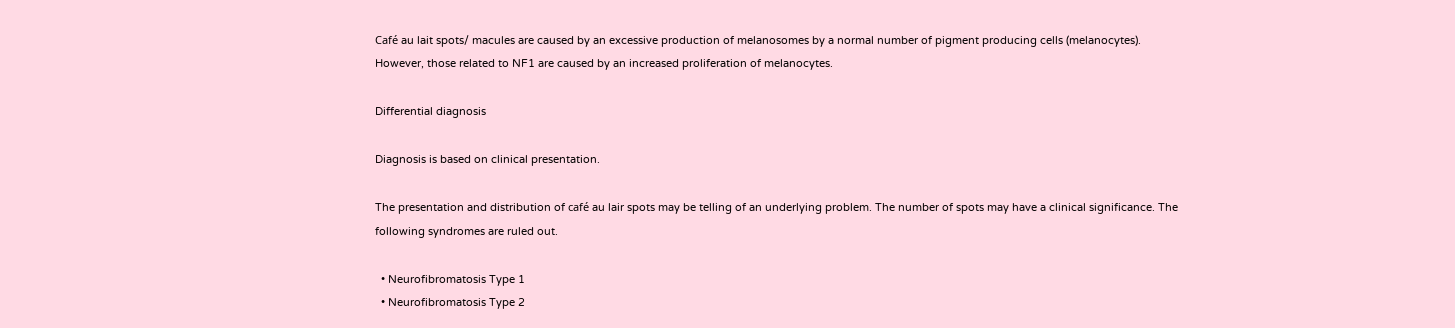Café au lait spots/ macules are caused by an excessive production of melanosomes by a normal number of pigment producing cells (melanocytes). However, those related to NF1 are caused by an increased proliferation of melanocytes.

Differential diagnosis

Diagnosis is based on clinical presentation.

The presentation and distribution of café au lair spots may be telling of an underlying problem. The number of spots may have a clinical significance. The following syndromes are ruled out.

  • Neurofibromatosis Type 1
  • Neurofibromatosis Type 2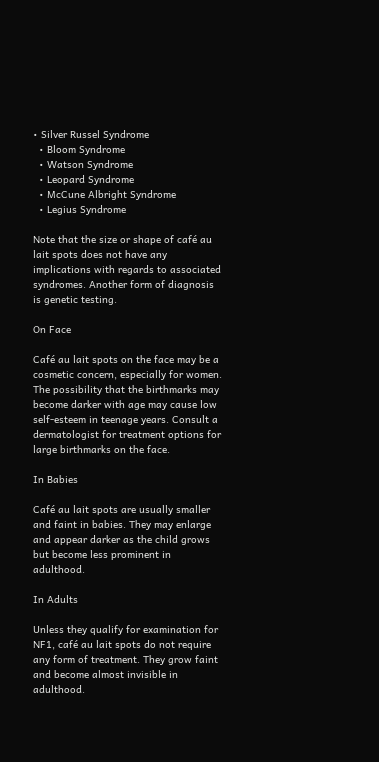• Silver Russel Syndrome
  • Bloom Syndrome
  • Watson Syndrome
  • Leopard Syndrome
  • McCune Albright Syndrome
  • Legius Syndrome

Note that the size or shape of café au lait spots does not have any implications with regards to associated syndromes. Another form of diagnosis is genetic testing.

On Face

Café au lait spots on the face may be a cosmetic concern, especially for women. The possibility that the birthmarks may become darker with age may cause low self-esteem in teenage years. Consult a dermatologist for treatment options for large birthmarks on the face.

In Babies

Café au lait spots are usually smaller and faint in babies. They may enlarge and appear darker as the child grows but become less prominent in adulthood.

In Adults

Unless they qualify for examination for NF1, café au lait spots do not require any form of treatment. They grow faint and become almost invisible in adulthood.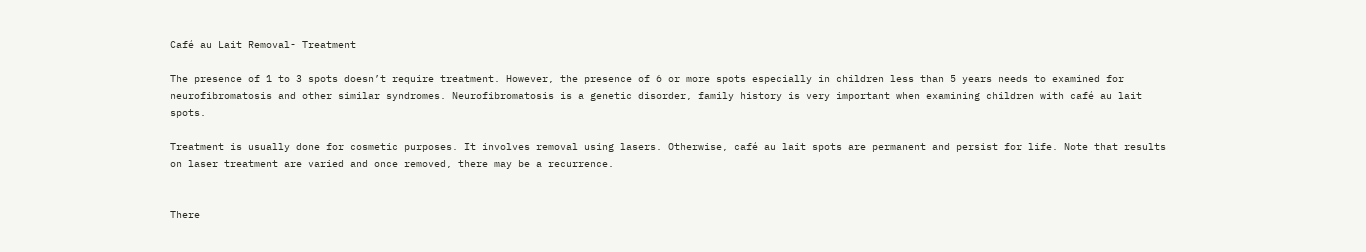Café au Lait Removal- Treatment

The presence of 1 to 3 spots doesn’t require treatment. However, the presence of 6 or more spots especially in children less than 5 years needs to examined for neurofibromatosis and other similar syndromes. Neurofibromatosis is a genetic disorder, family history is very important when examining children with café au lait spots.

Treatment is usually done for cosmetic purposes. It involves removal using lasers. Otherwise, café au lait spots are permanent and persist for life. Note that results on laser treatment are varied and once removed, there may be a recurrence.


There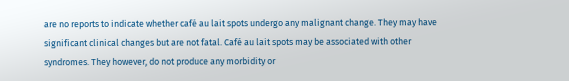are no reports to indicate whether café au lait spots undergo any malignant change. They may have significant clinical changes but are not fatal. Café au lait spots may be associated with other syndromes. They however, do not produce any morbidity or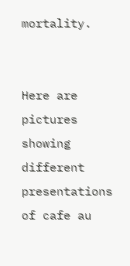mortality.


Here are pictures showing different presentations of cafe au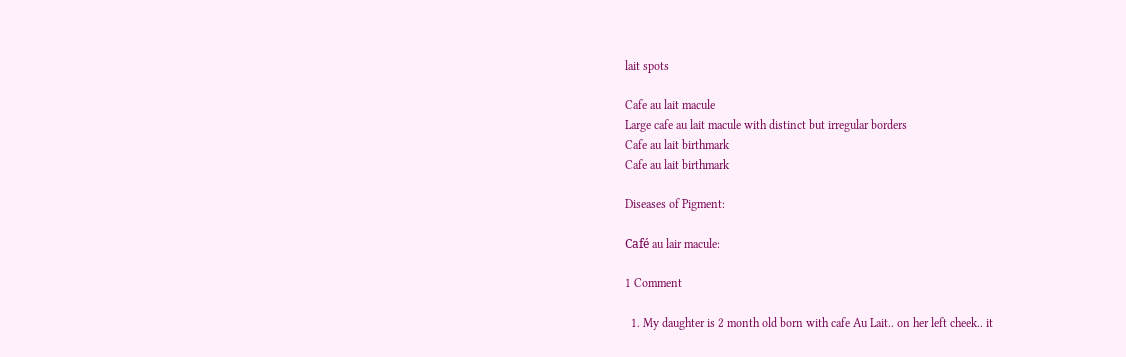lait spots

Cafe au lait macule
Large cafe au lait macule with distinct but irregular borders
Cafe au lait birthmark
Cafe au lait birthmark

Diseases of Pigment:

Café au lair macule:

1 Comment

  1. My daughter is 2 month old born with cafe Au Lait.. on her left cheek.. it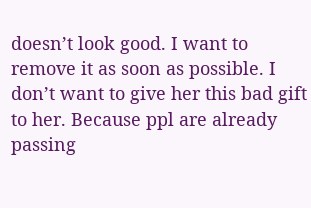doesn’t look good. I want to remove it as soon as possible. I don’t want to give her this bad gift to her. Because ppl are already passing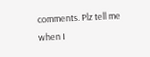comments. Plz tell me when I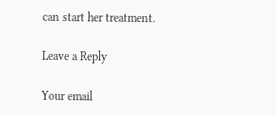can start her treatment.

Leave a Reply

Your email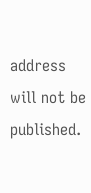address will not be published.